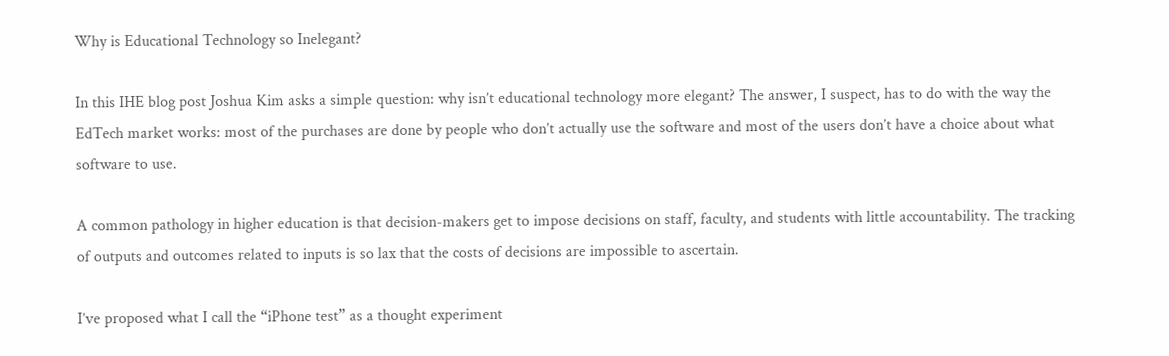Why is Educational Technology so Inelegant?

In this IHE blog post Joshua Kim asks a simple question: why isn’t educational technology more elegant? The answer, I suspect, has to do with the way the EdTech market works: most of the purchases are done by people who don’t actually use the software and most of the users don’t have a choice about what software to use.

A common pathology in higher education is that decision-makers get to impose decisions on staff, faculty, and students with little accountability. The tracking of outputs and outcomes related to inputs is so lax that the costs of decisions are impossible to ascertain.

I’ve proposed what I call the “iPhone test” as a thought experiment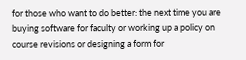for those who want to do better: the next time you are buying software for faculty or working up a policy on course revisions or designing a form for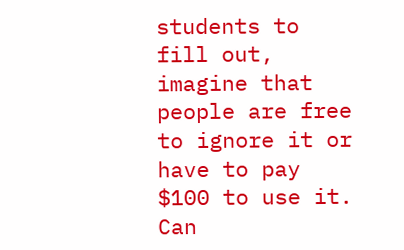students to fill out, imagine that people are free to ignore it or have to pay $100 to use it. Can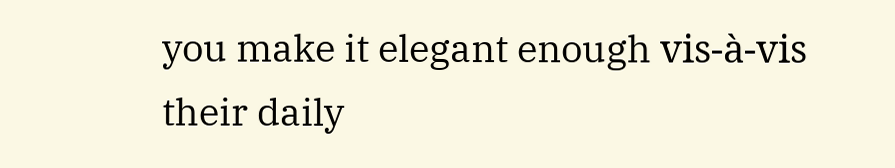you make it elegant enough vis-à-vis their daily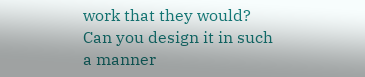work that they would?  Can you design it in such a manner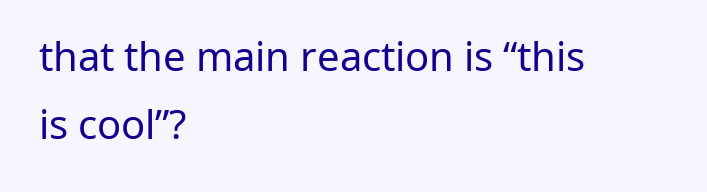that the main reaction is “this is cool”?